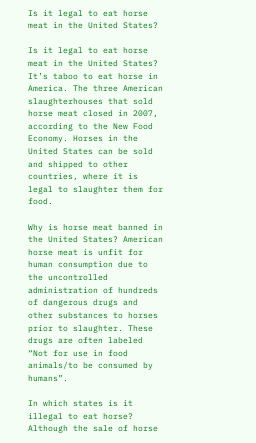Is it legal to eat horse meat in the United States?

Is it legal to eat horse meat in the United States? It’s taboo to eat horse in America. The three American slaughterhouses that sold horse meat closed in 2007, according to the New Food Economy. Horses in the United States can be sold and shipped to other countries, where it is legal to slaughter them for food.

Why is horse meat banned in the United States? American horse meat is unfit for human consumption due to the uncontrolled administration of hundreds of dangerous drugs and other substances to horses prior to slaughter. These drugs are often labeled “Not for use in food animals/to be consumed by humans”.

In which states is it illegal to eat horse? Although the sale of horse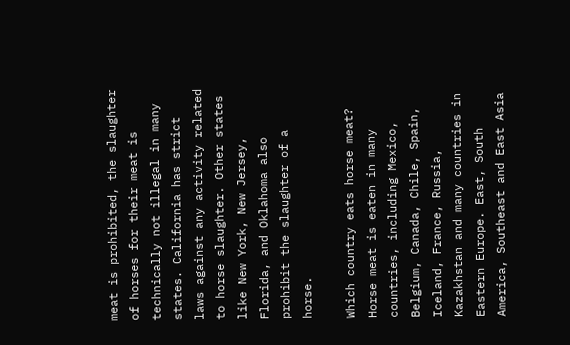meat is prohibited, the slaughter of horses for their meat is technically not illegal in many states. California has strict laws against any activity related to horse slaughter. Other states like New York, New Jersey, Florida, and Oklahoma also prohibit the slaughter of a horse.

Which country eats horse meat? Horse meat is eaten in many countries, including Mexico, Belgium, Canada, Chile, Spain, Iceland, France, Russia, Kazakhstan and many countries in Eastern Europe. East, South America, Southeast and East Asia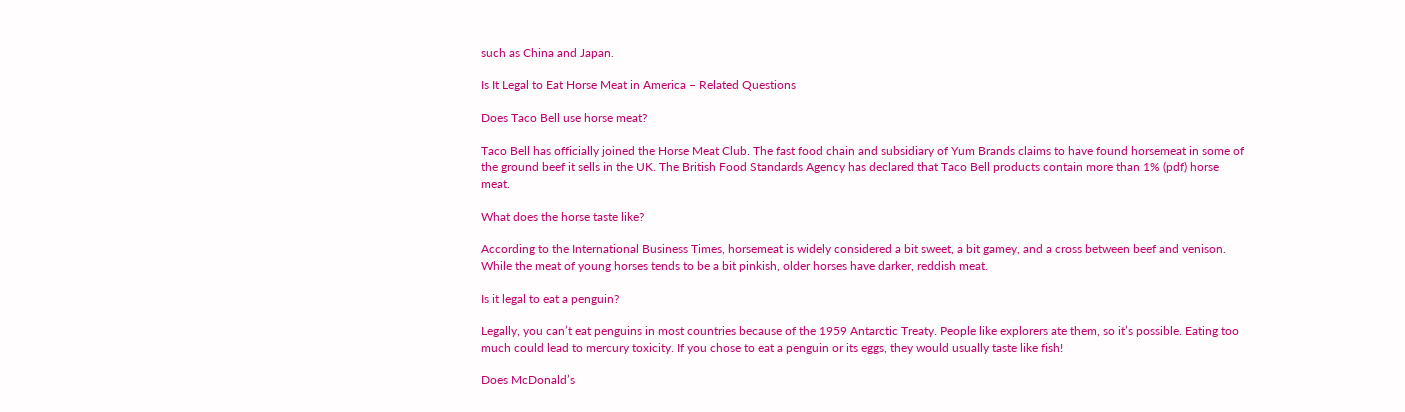such as China and Japan.

Is It Legal to Eat Horse Meat in America – Related Questions

Does Taco Bell use horse meat?

Taco Bell has officially joined the Horse Meat Club. The fast food chain and subsidiary of Yum Brands claims to have found horsemeat in some of the ground beef it sells in the UK. The British Food Standards Agency has declared that Taco Bell products contain more than 1% (pdf) horse meat.

What does the horse taste like?

According to the International Business Times, horsemeat is widely considered a bit sweet, a bit gamey, and a cross between beef and venison. While the meat of young horses tends to be a bit pinkish, older horses have darker, reddish meat.

Is it legal to eat a penguin?

Legally, you can’t eat penguins in most countries because of the 1959 Antarctic Treaty. People like explorers ate them, so it’s possible. Eating too much could lead to mercury toxicity. If you chose to eat a penguin or its eggs, they would usually taste like fish!

Does McDonald’s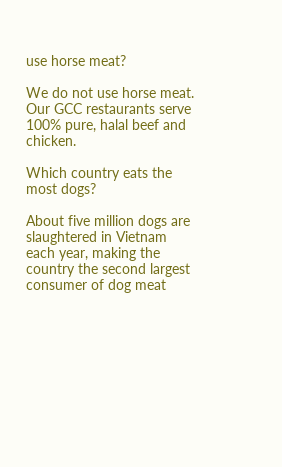use horse meat?

We do not use horse meat. Our GCC restaurants serve 100% pure, halal beef and chicken.

Which country eats the most dogs?

About five million dogs are slaughtered in Vietnam each year, making the country the second largest consumer of dog meat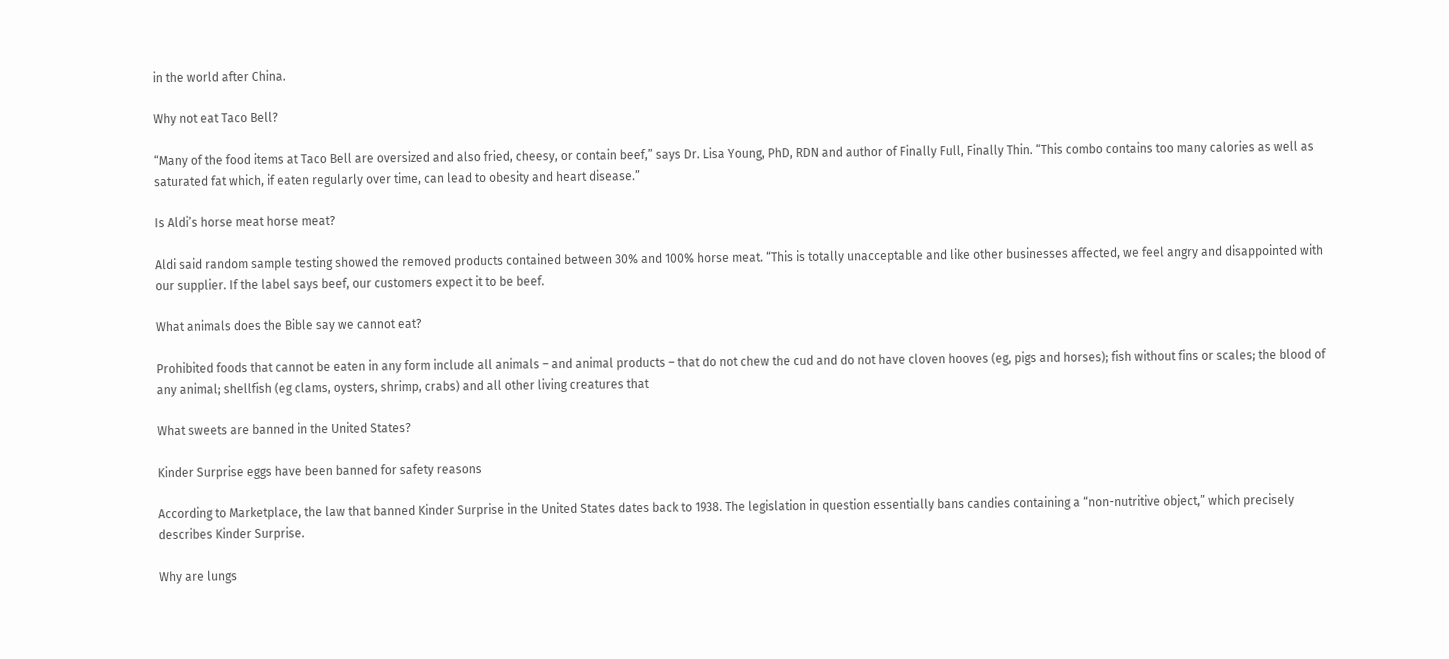in the world after China.

Why not eat Taco Bell?

“Many of the food items at Taco Bell are oversized and also fried, cheesy, or contain beef,” says Dr. Lisa Young, PhD, RDN and author of Finally Full, Finally Thin. “This combo contains too many calories as well as saturated fat which, if eaten regularly over time, can lead to obesity and heart disease.”

Is Aldi’s horse meat horse meat?

Aldi said random sample testing showed the removed products contained between 30% and 100% horse meat. “This is totally unacceptable and like other businesses affected, we feel angry and disappointed with our supplier. If the label says beef, our customers expect it to be beef.

What animals does the Bible say we cannot eat?

Prohibited foods that cannot be eaten in any form include all animals – and animal products – that do not chew the cud and do not have cloven hooves (eg, pigs and horses); fish without fins or scales; the blood of any animal; shellfish (eg clams, oysters, shrimp, crabs) and all other living creatures that

What sweets are banned in the United States?

Kinder Surprise eggs have been banned for safety reasons

According to Marketplace, the law that banned Kinder Surprise in the United States dates back to 1938. The legislation in question essentially bans candies containing a “non-nutritive object,” which precisely describes Kinder Surprise.

Why are lungs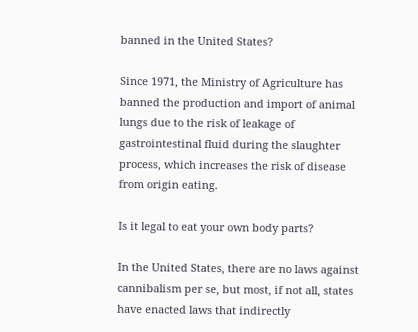banned in the United States?

Since 1971, the Ministry of Agriculture has banned the production and import of animal lungs due to the risk of leakage of gastrointestinal fluid during the slaughter process, which increases the risk of disease from origin eating.

Is it legal to eat your own body parts?

In the United States, there are no laws against cannibalism per se, but most, if not all, states have enacted laws that indirectly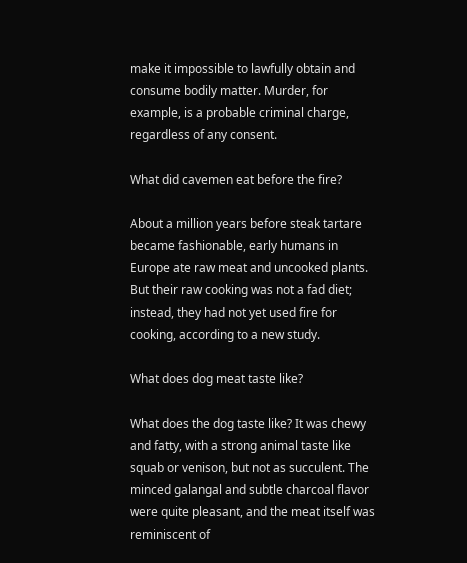make it impossible to lawfully obtain and consume bodily matter. Murder, for example, is a probable criminal charge, regardless of any consent.

What did cavemen eat before the fire?

About a million years before steak tartare became fashionable, early humans in Europe ate raw meat and uncooked plants. But their raw cooking was not a fad diet; instead, they had not yet used fire for cooking, according to a new study.

What does dog meat taste like?

What does the dog taste like? It was chewy and fatty, with a strong animal taste like squab or venison, but not as succulent. The minced galangal and subtle charcoal flavor were quite pleasant, and the meat itself was reminiscent of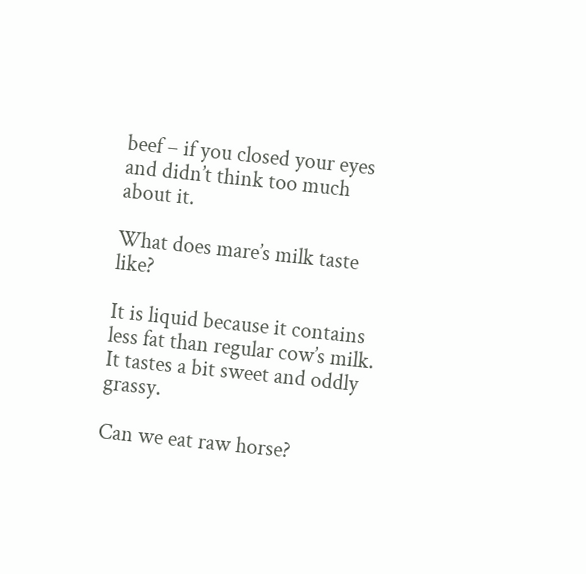beef – if you closed your eyes and didn’t think too much about it.

What does mare’s milk taste like?

It is liquid because it contains less fat than regular cow’s milk. It tastes a bit sweet and oddly grassy.

Can we eat raw horse?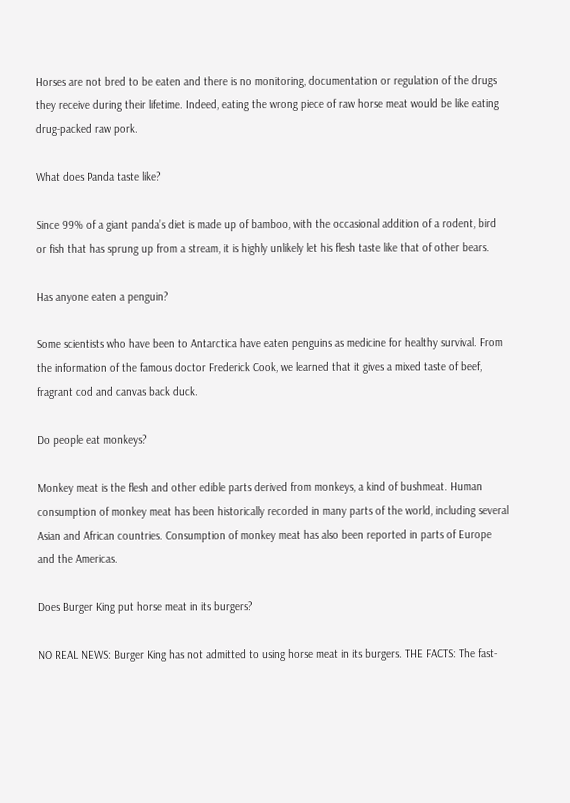Horses are not bred to be eaten and there is no monitoring, documentation or regulation of the drugs they receive during their lifetime. Indeed, eating the wrong piece of raw horse meat would be like eating drug-packed raw pork.

What does Panda taste like?

Since 99% of a giant panda’s diet is made up of bamboo, with the occasional addition of a rodent, bird or fish that has sprung up from a stream, it is highly unlikely let his flesh taste like that of other bears.

Has anyone eaten a penguin?

Some scientists who have been to Antarctica have eaten penguins as medicine for healthy survival. From the information of the famous doctor Frederick Cook, we learned that it gives a mixed taste of beef, fragrant cod and canvas back duck.

Do people eat monkeys?

Monkey meat is the flesh and other edible parts derived from monkeys, a kind of bushmeat. Human consumption of monkey meat has been historically recorded in many parts of the world, including several Asian and African countries. Consumption of monkey meat has also been reported in parts of Europe and the Americas.

Does Burger King put horse meat in its burgers?

NO REAL NEWS: Burger King has not admitted to using horse meat in its burgers. THE FACTS: The fast-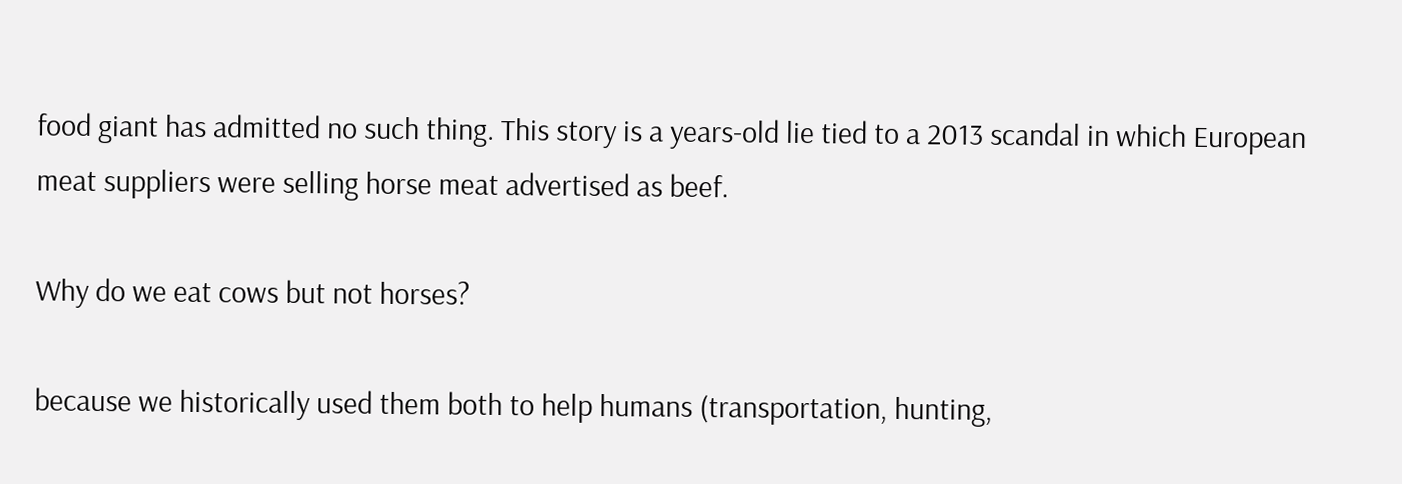food giant has admitted no such thing. This story is a years-old lie tied to a 2013 scandal in which European meat suppliers were selling horse meat advertised as beef.

Why do we eat cows but not horses?

because we historically used them both to help humans (transportation, hunting,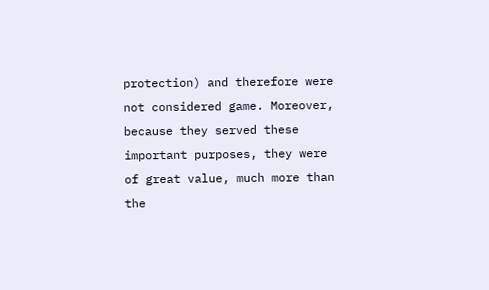protection) and therefore were not considered game. Moreover, because they served these important purposes, they were of great value, much more than the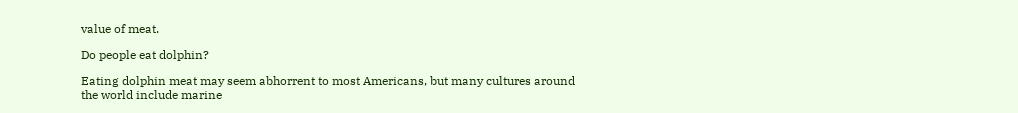value of meat.

Do people eat dolphin?

Eating dolphin meat may seem abhorrent to most Americans, but many cultures around the world include marine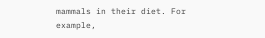mammals in their diet. For example,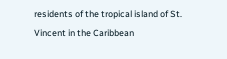residents of the tropical island of St. Vincent in the Caribbean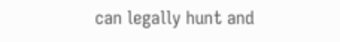can legally hunt and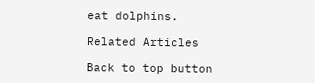eat dolphins.

Related Articles

Back to top button